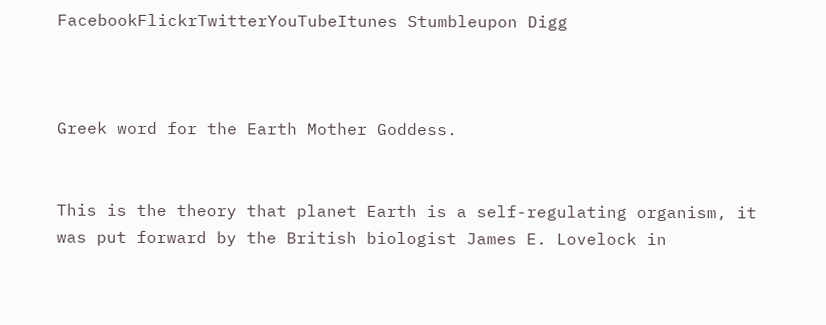FacebookFlickrTwitterYouTubeItunes Stumbleupon Digg



Greek word for the Earth Mother Goddess.


This is the theory that planet Earth is a self-regulating organism, it was put forward by the British biologist James E. Lovelock in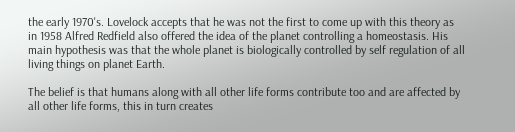the early 1970's. Lovelock accepts that he was not the first to come up with this theory as in 1958 Alfred Redfield also offered the idea of the planet controlling a homeostasis. His main hypothesis was that the whole planet is biologically controlled by self regulation of all living things on planet Earth.

The belief is that humans along with all other life forms contribute too and are affected by all other life forms, this in turn creates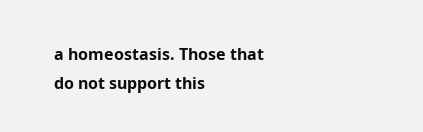a homeostasis. Those that do not support this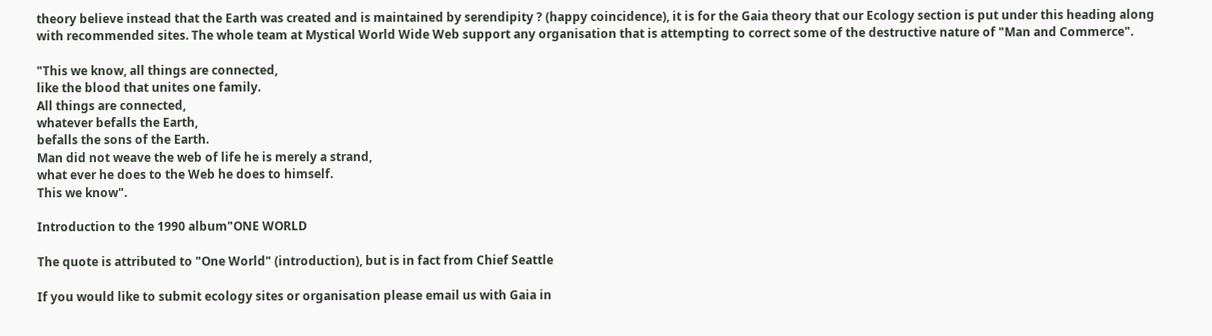theory believe instead that the Earth was created and is maintained by serendipity ? (happy coincidence), it is for the Gaia theory that our Ecology section is put under this heading along with recommended sites. The whole team at Mystical World Wide Web support any organisation that is attempting to correct some of the destructive nature of "Man and Commerce".

"This we know, all things are connected,
like the blood that unites one family.
All things are connected,
whatever befalls the Earth,
befalls the sons of the Earth.
Man did not weave the web of life he is merely a strand,
what ever he does to the Web he does to himself.
This we know".

Introduction to the 1990 album"ONE WORLD

The quote is attributed to "One World" (introduction), but is in fact from Chief Seattle

If you would like to submit ecology sites or organisation please email us with Gaia in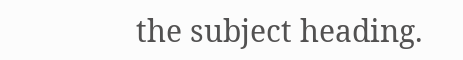the subject heading.